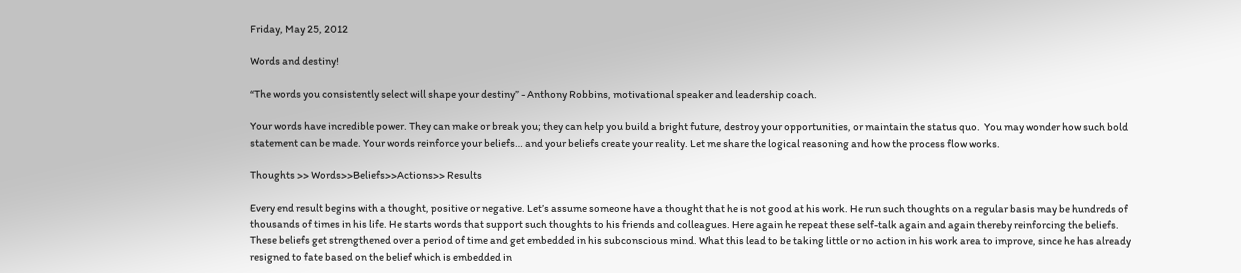Friday, May 25, 2012

Words and destiny!

“The words you consistently select will shape your destiny” - Anthony Robbins, motivational speaker and leadership coach.

Your words have incredible power. They can make or break you; they can help you build a bright future, destroy your opportunities, or maintain the status quo.  You may wonder how such bold statement can be made. Your words reinforce your beliefs… and your beliefs create your reality. Let me share the logical reasoning and how the process flow works.

Thoughts >> Words>>Beliefs>>Actions>> Results

Every end result begins with a thought, positive or negative. Let’s assume someone have a thought that he is not good at his work. He run such thoughts on a regular basis may be hundreds of thousands of times in his life. He starts words that support such thoughts to his friends and colleagues. Here again he repeat these self-talk again and again thereby reinforcing the beliefs. These beliefs get strengthened over a period of time and get embedded in his subconscious mind. What this lead to be taking little or no action in his work area to improve, since he has already resigned to fate based on the belief which is embedded in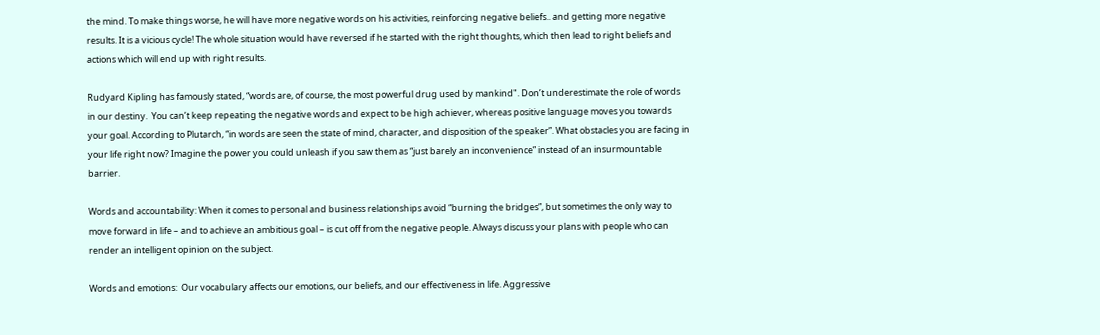the mind. To make things worse, he will have more negative words on his activities, reinforcing negative beliefs.. and getting more negative results. It is a vicious cycle! The whole situation would have reversed if he started with the right thoughts, which then lead to right beliefs and actions which will end up with right results.

Rudyard Kipling has famously stated, “words are, of course, the most powerful drug used by mankind". Don’t underestimate the role of words in our destiny.  You can’t keep repeating the negative words and expect to be high achiever, whereas positive language moves you towards your goal. According to Plutarch, “in words are seen the state of mind, character, and disposition of the speaker”. What obstacles you are facing in your life right now? Imagine the power you could unleash if you saw them as “just barely an inconvenience” instead of an insurmountable barrier.

Words and accountability: When it comes to personal and business relationships avoid “burning the bridges”, but sometimes the only way to move forward in life – and to achieve an ambitious goal – is cut off from the negative people. Always discuss your plans with people who can render an intelligent opinion on the subject.

Words and emotions:  Our vocabulary affects our emotions, our beliefs, and our effectiveness in life. Aggressive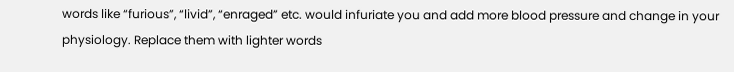words like “furious”, “livid”, “enraged” etc. would infuriate you and add more blood pressure and change in your physiology. Replace them with lighter words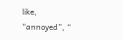like, “annoyed”, “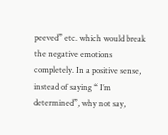peeved” etc. which would break the negative emotions completely. In a positive sense, instead of saying “ I’m determined”, why not say,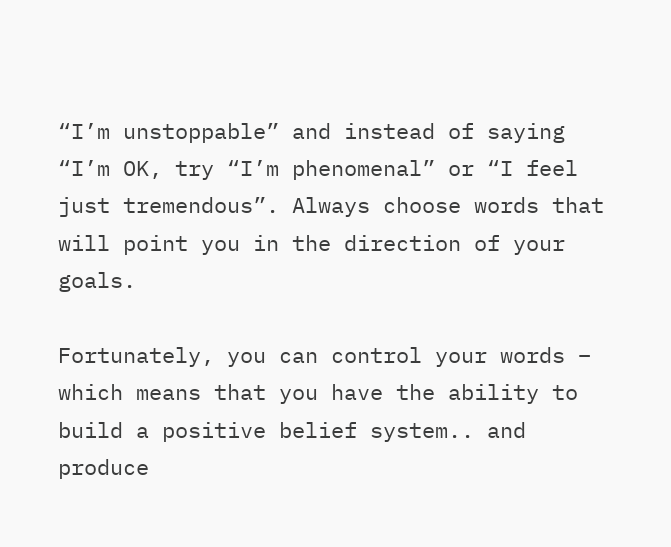“I’m unstoppable” and instead of saying “I’m OK, try “I’m phenomenal” or “I feel just tremendous”. Always choose words that will point you in the direction of your goals.

Fortunately, you can control your words – which means that you have the ability to build a positive belief system.. and produce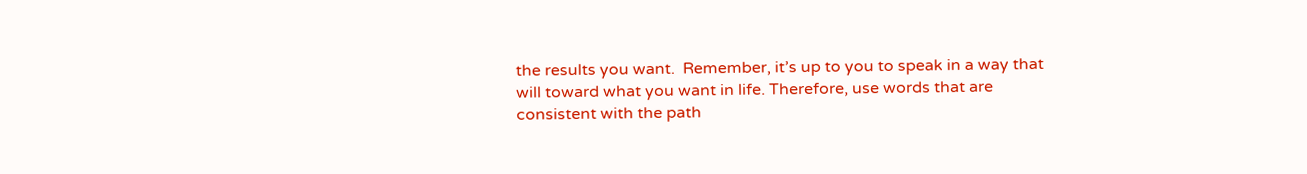the results you want.  Remember, it’s up to you to speak in a way that will toward what you want in life. Therefore, use words that are consistent with the path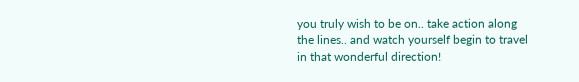you truly wish to be on.. take action along the lines.. and watch yourself begin to travel in that wonderful direction!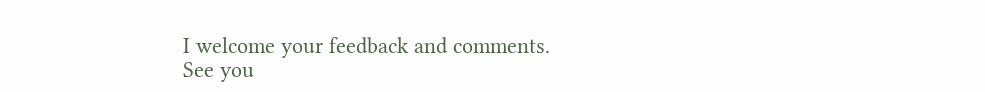I welcome your feedback and comments.
See you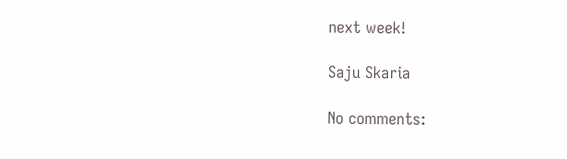next week!

Saju Skaria

No comments: